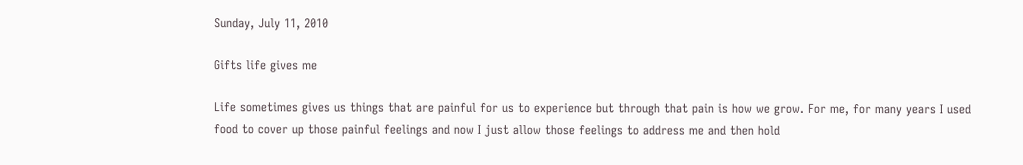Sunday, July 11, 2010

Gifts life gives me

Life sometimes gives us things that are painful for us to experience but through that pain is how we grow. For me, for many years I used food to cover up those painful feelings and now I just allow those feelings to address me and then hold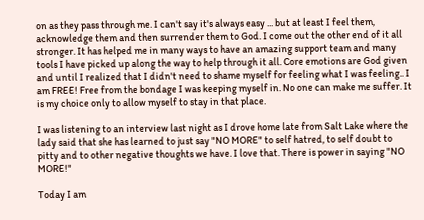on as they pass through me. I can't say it's always easy ... but at least I feel them, acknowledge them and then surrender them to God. I come out the other end of it all stronger. It has helped me in many ways to have an amazing support team and many tools I have picked up along the way to help through it all. Core emotions are God given and until I realized that I didn't need to shame myself for feeling what I was feeling.. I am FREE! Free from the bondage I was keeping myself in. No one can make me suffer. It is my choice only to allow myself to stay in that place.

I was listening to an interview last night as I drove home late from Salt Lake where the lady said that she has learned to just say "NO MORE" to self hatred, to self doubt to pitty and to other negative thoughts we have. I love that. There is power in saying "NO MORE!"

Today I am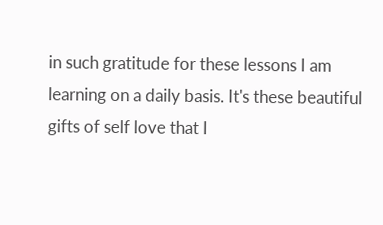in such gratitude for these lessons I am learning on a daily basis. It's these beautiful gifts of self love that I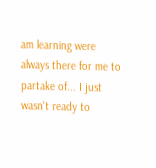am learning were always there for me to partake of... I just wasn't ready to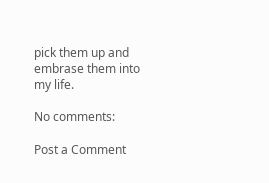pick them up and embrase them into my life.

No comments:

Post a Comment